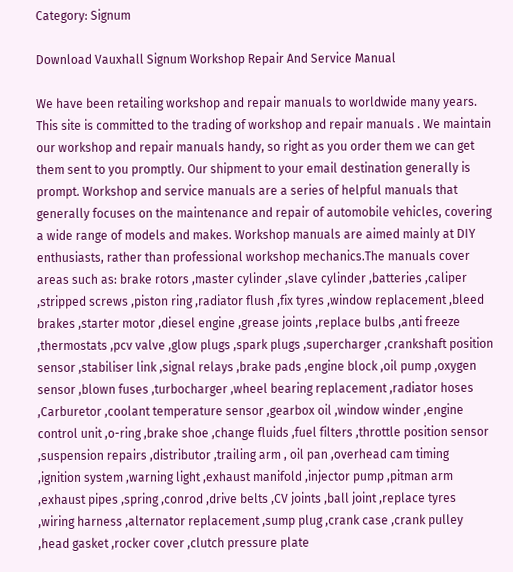Category: Signum

Download Vauxhall Signum Workshop Repair And Service Manual

We have been retailing workshop and repair manuals to worldwide many years. This site is committed to the trading of workshop and repair manuals . We maintain our workshop and repair manuals handy, so right as you order them we can get them sent to you promptly. Our shipment to your email destination generally is prompt. Workshop and service manuals are a series of helpful manuals that generally focuses on the maintenance and repair of automobile vehicles, covering a wide range of models and makes. Workshop manuals are aimed mainly at DIY enthusiasts, rather than professional workshop mechanics.The manuals cover areas such as: brake rotors ,master cylinder ,slave cylinder ,batteries ,caliper ,stripped screws ,piston ring ,radiator flush ,fix tyres ,window replacement ,bleed brakes ,starter motor ,diesel engine ,grease joints ,replace bulbs ,anti freeze ,thermostats ,pcv valve ,glow plugs ,spark plugs ,supercharger ,crankshaft position sensor ,stabiliser link ,signal relays ,brake pads ,engine block ,oil pump ,oxygen sensor ,blown fuses ,turbocharger ,wheel bearing replacement ,radiator hoses ,Carburetor ,coolant temperature sensor ,gearbox oil ,window winder ,engine control unit ,o-ring ,brake shoe ,change fluids ,fuel filters ,throttle position sensor ,suspension repairs ,distributor ,trailing arm , oil pan ,overhead cam timing ,ignition system ,warning light ,exhaust manifold ,injector pump ,pitman arm ,exhaust pipes ,spring ,conrod ,drive belts ,CV joints ,ball joint ,replace tyres ,wiring harness ,alternator replacement ,sump plug ,crank case ,crank pulley ,head gasket ,rocker cover ,clutch pressure plate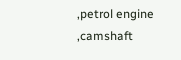,petrol engine ,camshaft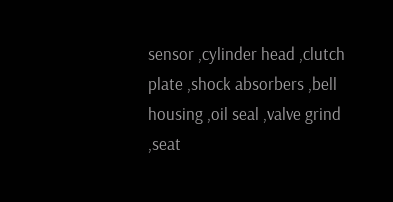sensor ,cylinder head ,clutch plate ,shock absorbers ,bell housing ,oil seal ,valve grind ,seat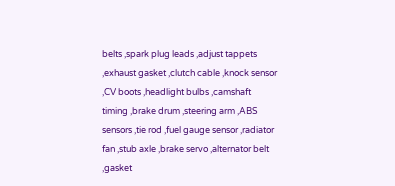belts ,spark plug leads ,adjust tappets ,exhaust gasket ,clutch cable ,knock sensor ,CV boots ,headlight bulbs ,camshaft timing ,brake drum ,steering arm ,ABS sensors ,tie rod ,fuel gauge sensor ,radiator fan ,stub axle ,brake servo ,alternator belt ,gasket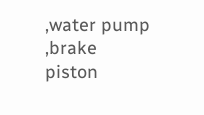,water pump ,brake piston